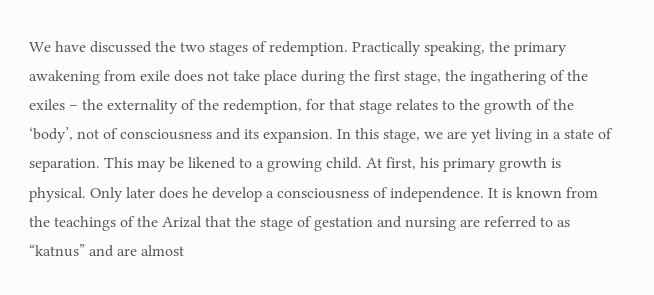We have discussed the two stages of redemption. Practically speaking, the primary awakening from exile does not take place during the first stage, the ingathering of the exiles – the externality of the redemption, for that stage relates to the growth of the ‘body’, not of consciousness and its expansion. In this stage, we are yet living in a state of separation. This may be likened to a growing child. At first, his primary growth is physical. Only later does he develop a consciousness of independence. It is known from the teachings of the Arizal that the stage of gestation and nursing are referred to as “katnus” and are almost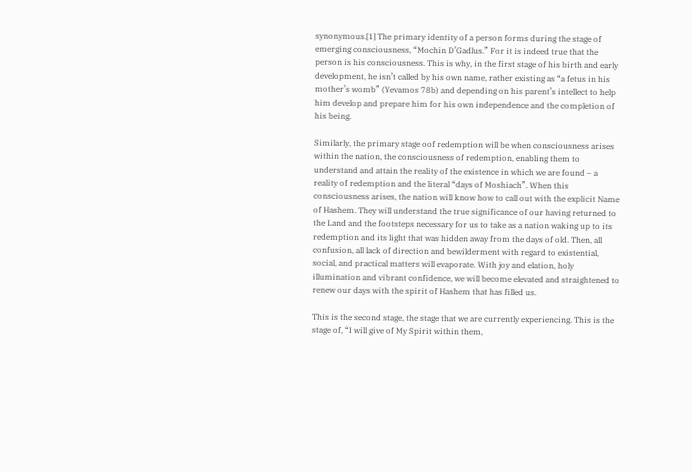synonymous.[1] The primary identity of a person forms during the stage of emerging consciousness, “Mochin D’Gadlus.” For it is indeed true that the person is his consciousness. This is why, in the first stage of his birth and early development, he isn’t called by his own name, rather existing as “a fetus in his mother’s womb” (Yevamos 78b) and depending on his parent’s intellect to help him develop and prepare him for his own independence and the completion of his being.

Similarly, the primary stage oof redemption will be when consciousness arises within the nation, the consciousness of redemption, enabling them to understand and attain the reality of the existence in which we are found – a reality of redemption and the literal “days of Moshiach”. When this consciousness arises, the nation will know how to call out with the explicit Name of Hashem. They will understand the true significance of our having returned to the Land and the footsteps necessary for us to take as a nation waking up to its redemption and its light that was hidden away from the days of old. Then, all confusion, all lack of direction and bewilderment with regard to existential, social, and practical matters will evaporate. With joy and elation, holy illumination and vibrant confidence, we will become elevated and straightened to renew our days with the spirit of Hashem that has filled us.

This is the second stage, the stage that we are currently experiencing. This is the stage of, “I will give of My Spirit within them,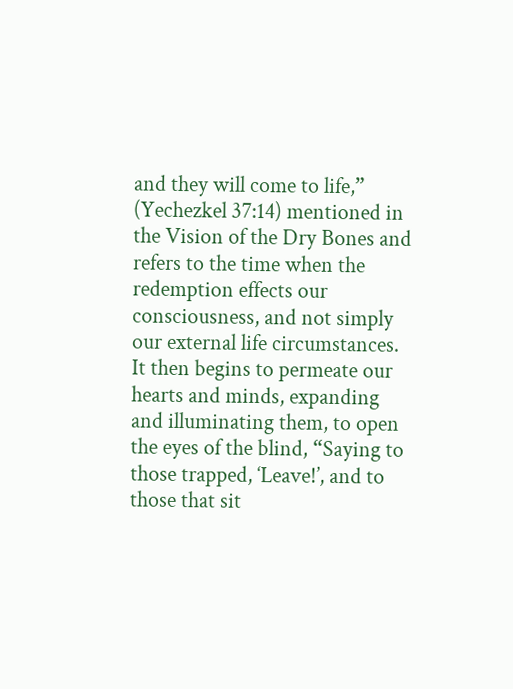and they will come to life,” (Yechezkel 37:14) mentioned in the Vision of the Dry Bones and refers to the time when the redemption effects our consciousness, and not simply our external life circumstances. It then begins to permeate our hearts and minds, expanding and illuminating them, to open the eyes of the blind, “Saying to those trapped, ‘Leave!’, and to those that sit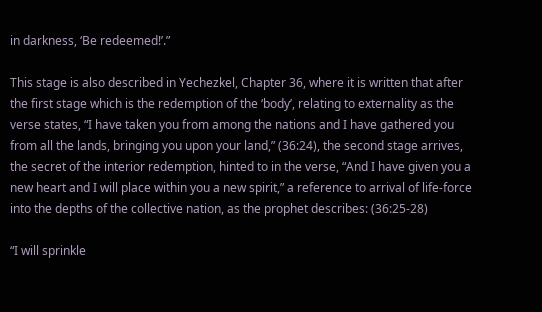in darkness, ‘Be redeemed!’.”

This stage is also described in Yechezkel, Chapter 36, where it is written that after the first stage which is the redemption of the ‘body’, relating to externality as the verse states, “I have taken you from among the nations and I have gathered you from all the lands, bringing you upon your land,” (36:24), the second stage arrives, the secret of the interior redemption, hinted to in the verse, “And I have given you a new heart and I will place within you a new spirit,” a reference to arrival of life-force into the depths of the collective nation, as the prophet describes: (36:25-28)

“I will sprinkle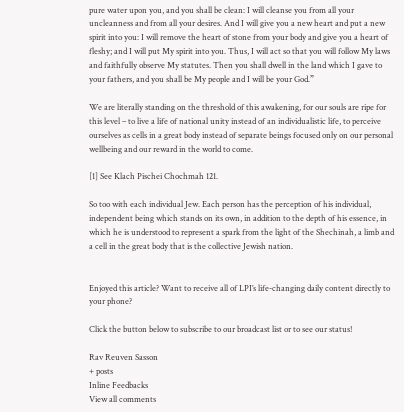pure water upon you, and you shall be clean: I will cleanse you from all your uncleanness and from all your desires. And I will give you a new heart and put a new spirit into you: I will remove the heart of stone from your body and give you a heart of fleshy; and I will put My spirit into you. Thus, I will act so that you will follow My laws and faithfully observe My statutes. Then you shall dwell in the land which I gave to your fathers, and you shall be My people and I will be your God.”

We are literally standing on the threshold of this awakening, for our souls are ripe for this level – to live a life of national unity instead of an individualistic life, to perceive ourselves as cells in a great body instead of separate beings focused only on our personal wellbeing and our reward in the world to come.

[1] See Klach Pischei Chochmah 121.

So too with each individual Jew. Each person has the perception of his individual, independent being which stands on its own, in addition to the depth of his essence, in which he is understood to represent a spark from the light of the Shechinah, a limb and a cell in the great body that is the collective Jewish nation.


Enjoyed this article? Want to receive all of LPI’s life-changing daily content directly to your phone?

Click the button below to subscribe to our broadcast list or to see our status!

Rav Reuven Sasson
+ posts
Inline Feedbacks
View all comments